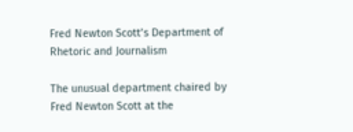Fred Newton Scott’s Department of Rhetoric and Journalism

The unusual department chaired by Fred Newton Scott at the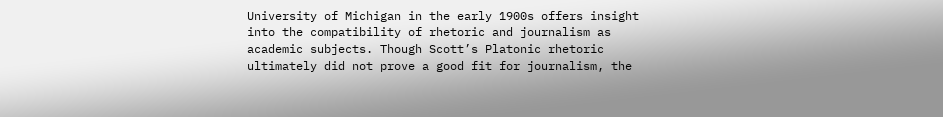University of Michigan in the early 1900s offers insight into the compatibility of rhetoric and journalism as academic subjects. Though Scott’s Platonic rhetoric ultimately did not prove a good fit for journalism, the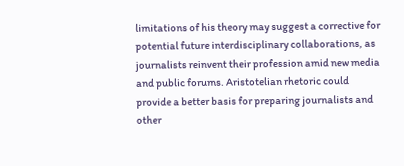limitations of his theory may suggest a corrective for potential future interdisciplinary collaborations, as journalists reinvent their profession amid new media and public forums. Aristotelian rhetoric could provide a better basis for preparing journalists and other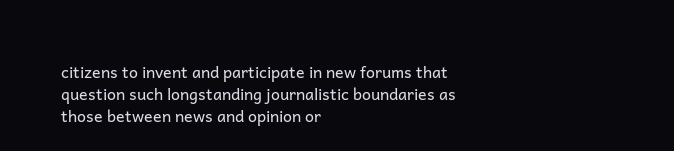citizens to invent and participate in new forums that question such longstanding journalistic boundaries as those between news and opinion or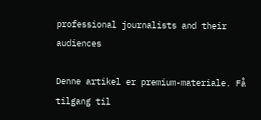professional journalists and their audiences

Denne artikel er premium-materiale. Få tilgang til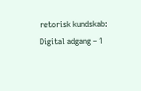retorisk kundskab: Digital adgang – 1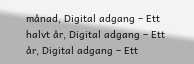månad, Digital adgang – Ett halvt år, Digital adgang – Ett år, Digital adgang – Ett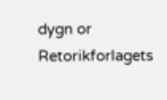dygn or Retorikforlagets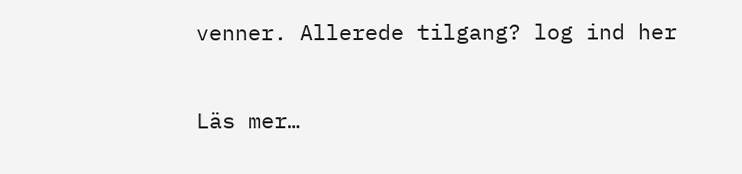venner. Allerede tilgang? log ind her

Läs mer…